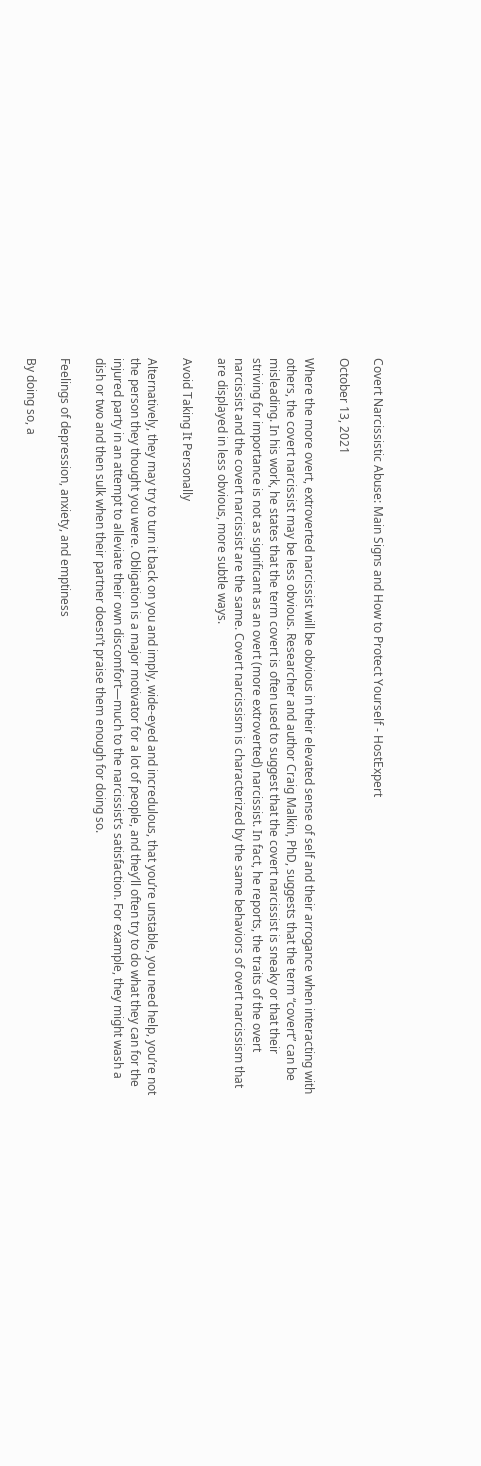Covert Narcissistic Abuse: Main Signs and How to Protect Yourself - HostExpert

October 13, 2021

Where the more overt, extroverted narcissist will be obvious in their elevated sense of self and their arrogance when interacting with others, the covert narcissist may be less obvious. Researcher and author Craig Malkin, PhD, suggests that the term “covert” can be misleading. In his work, he states that the term covert is often used to suggest that the covert narcissist is sneaky or that their striving for importance is not as significant as an overt (more extroverted) narcissist. In fact, he reports, the traits of the overt narcissist and the covert narcissist are the same. Covert narcissism is characterized by the same behaviors of overt narcissism that are displayed in less obvious, more subtle ways.

Avoid Taking It Personally

Alternatively, they may try to turn it back on you and imply, wide-eyed and incredulous, that you’re unstable, you need help, you’re not the person they thought you were. Obligation is a major motivator for a lot of people, and they’ll often try to do what they can for the injured party in an attempt to alleviate their own discomfort—much to the narcissist’s satisfaction. For example, they might wash a dish or two and then sulk when their partner doesn’t praise them enough for doing so.

Feelings of depression, anxiety, and emptiness

By doing so, a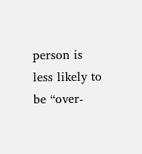person is less likely to be “over-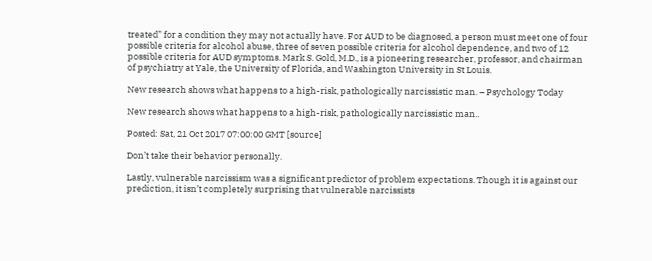treated” for a condition they may not actually have. For AUD to be diagnosed, a person must meet one of four possible criteria for alcohol abuse, three of seven possible criteria for alcohol dependence, and two of 12 possible criteria for AUD symptoms. Mark S. Gold, M.D., is a pioneering researcher, professor, and chairman of psychiatry at Yale, the University of Florida, and Washington University in St Louis.

New research shows what happens to a high-risk, pathologically narcissistic man. – Psychology Today

New research shows what happens to a high-risk, pathologically narcissistic man..

Posted: Sat, 21 Oct 2017 07:00:00 GMT [source]

Don’t take their behavior personally.

Lastly, vulnerable narcissism was a significant predictor of problem expectations. Though it is against our prediction, it isn’t completely surprising that vulnerable narcissists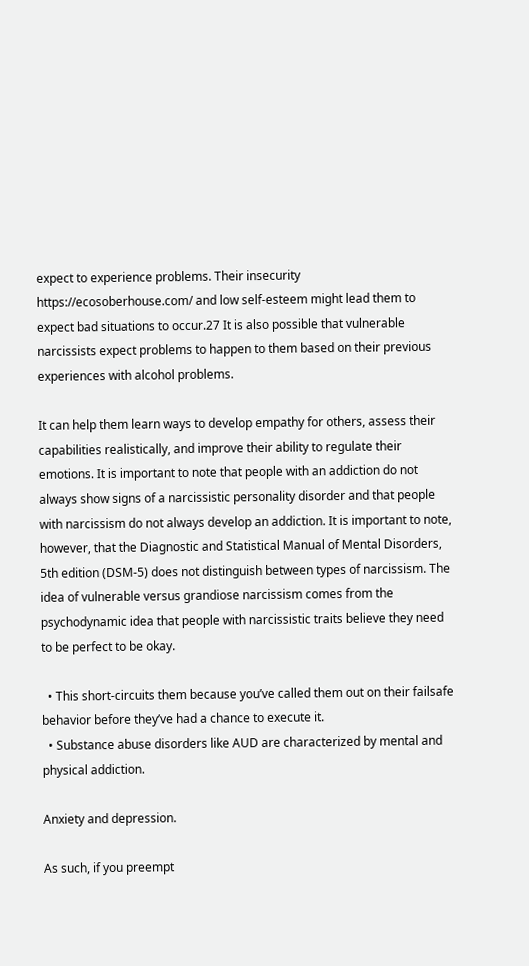expect to experience problems. Their insecurity https://ecosoberhouse.com/ and low self-esteem might lead them to expect bad situations to occur.27 It is also possible that vulnerable narcissists expect problems to happen to them based on their previous experiences with alcohol problems.

It can help them learn ways to develop empathy for others, assess their capabilities realistically, and improve their ability to regulate their emotions. It is important to note that people with an addiction do not always show signs of a narcissistic personality disorder and that people with narcissism do not always develop an addiction. It is important to note, however, that the Diagnostic and Statistical Manual of Mental Disorders, 5th edition (DSM-5) does not distinguish between types of narcissism. The idea of vulnerable versus grandiose narcissism comes from the psychodynamic idea that people with narcissistic traits believe they need to be perfect to be okay.

  • This short-circuits them because you’ve called them out on their failsafe behavior before they’ve had a chance to execute it.
  • Substance abuse disorders like AUD are characterized by mental and physical addiction.

Anxiety and depression.

As such, if you preempt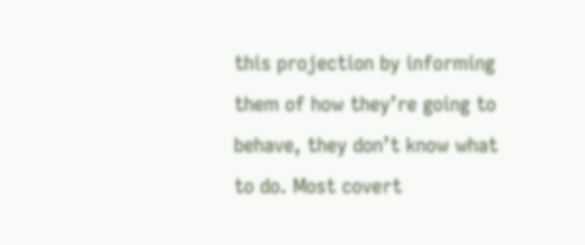this projection by informing them of how they’re going to behave, they don’t know what to do. Most covert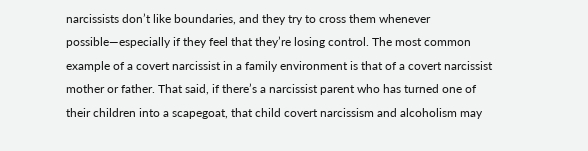narcissists don’t like boundaries, and they try to cross them whenever possible—especially if they feel that they’re losing control. The most common example of a covert narcissist in a family environment is that of a covert narcissist mother or father. That said, if there’s a narcissist parent who has turned one of their children into a scapegoat, that child covert narcissism and alcoholism may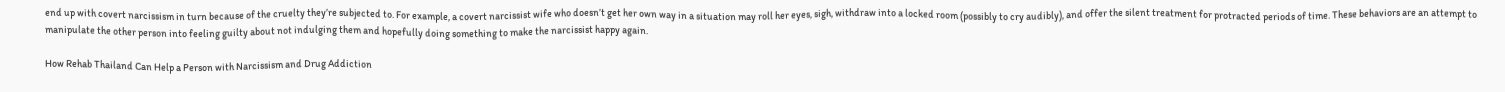end up with covert narcissism in turn because of the cruelty they’re subjected to. For example, a covert narcissist wife who doesn’t get her own way in a situation may roll her eyes, sigh, withdraw into a locked room (possibly to cry audibly), and offer the silent treatment for protracted periods of time. These behaviors are an attempt to manipulate the other person into feeling guilty about not indulging them and hopefully doing something to make the narcissist happy again.

How Rehab Thailand Can Help a Person with Narcissism and Drug Addiction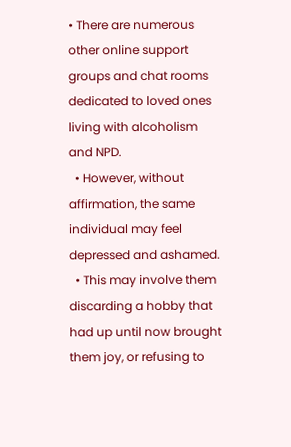• There are numerous other online support groups and chat rooms dedicated to loved ones living with alcoholism and NPD.
  • However, without affirmation, the same individual may feel depressed and ashamed.
  • This may involve them discarding a hobby that had up until now brought them joy, or refusing to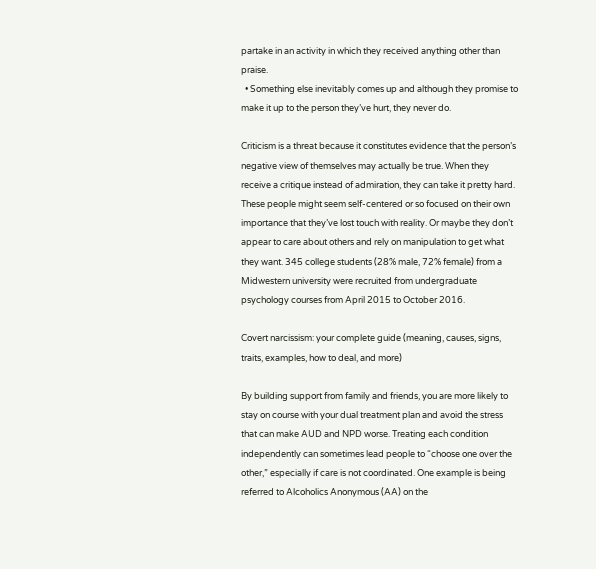partake in an activity in which they received anything other than praise.
  • Something else inevitably comes up and although they promise to make it up to the person they’ve hurt, they never do.

Criticism is a threat because it constitutes evidence that the person’s negative view of themselves may actually be true. When they receive a critique instead of admiration, they can take it pretty hard. These people might seem self-centered or so focused on their own importance that they’ve lost touch with reality. Or maybe they don’t appear to care about others and rely on manipulation to get what they want. 345 college students (28% male, 72% female) from a Midwestern university were recruited from undergraduate psychology courses from April 2015 to October 2016.

Covert narcissism: your complete guide (meaning, causes, signs, traits, examples, how to deal, and more)

By building support from family and friends, you are more likely to stay on course with your dual treatment plan and avoid the stress that can make AUD and NPD worse. Treating each condition independently can sometimes lead people to “choose one over the other,” especially if care is not coordinated. One example is being referred to Alcoholics Anonymous (AA) on the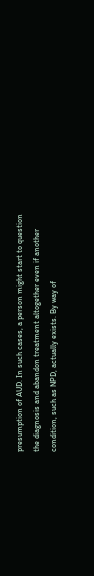presumption of AUD. In such cases, a person might start to question the diagnosis and abandon treatment altogether even if another condition, such as NPD, actually exists. By way of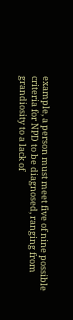example, a person must meet five of nine possible criteria for NPD to be diagnosed, ranging from grandiosity to a lack of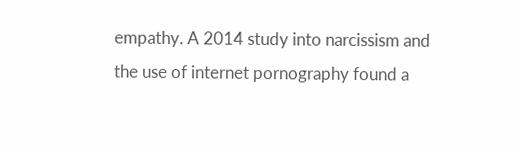empathy. A 2014 study into narcissism and the use of internet pornography found a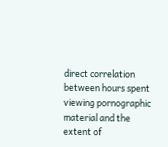direct correlation between hours spent viewing pornographic material and the extent of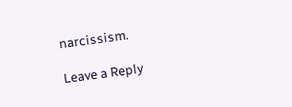narcissism.

Leave a Reply